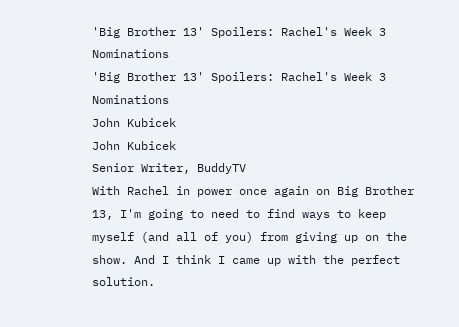'Big Brother 13' Spoilers: Rachel's Week 3 Nominations
'Big Brother 13' Spoilers: Rachel's Week 3 Nominations
John Kubicek
John Kubicek
Senior Writer, BuddyTV
With Rachel in power once again on Big Brother 13, I'm going to need to find ways to keep myself (and all of you) from giving up on the show. And I think I came up with the perfect solution.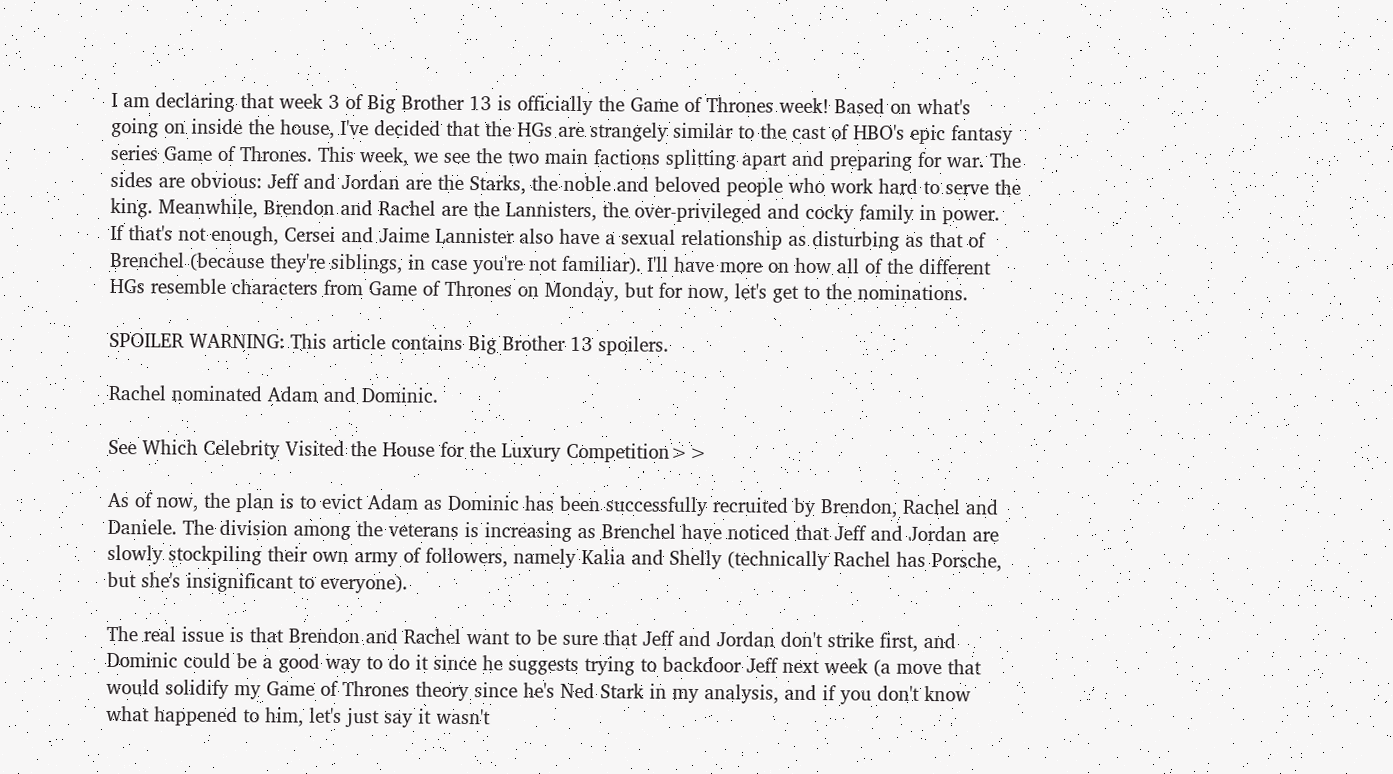I am declaring that week 3 of Big Brother 13 is officially the Game of Thrones week! Based on what's going on inside the house, I've decided that the HGs are strangely similar to the cast of HBO's epic fantasy series Game of Thrones. This week, we see the two main factions splitting apart and preparing for war. The sides are obvious: Jeff and Jordan are the Starks, the noble and beloved people who work hard to serve the king. Meanwhile, Brendon and Rachel are the Lannisters, the over-privileged and cocky family in power.  If that's not enough, Cersei and Jaime Lannister also have a sexual relationship as disturbing as that of Brenchel (because they're siblings, in case you're not familiar). I'll have more on how all of the different HGs resemble characters from Game of Thrones on Monday, but for now, let's get to the nominations.

SPOILER WARNING: This article contains Big Brother 13 spoilers.

Rachel nominated Adam and Dominic.

See Which Celebrity Visited the House for the Luxury Competition>>

As of now, the plan is to evict Adam as Dominic has been successfully recruited by Brendon, Rachel and Daniele. The division among the veterans is increasing as Brenchel have noticed that Jeff and Jordan are slowly stockpiling their own army of followers, namely Kalia and Shelly (technically Rachel has Porsche, but she's insignificant to everyone).

The real issue is that Brendon and Rachel want to be sure that Jeff and Jordan don't strike first, and Dominic could be a good way to do it since he suggests trying to backdoor Jeff next week (a move that would solidify my Game of Thrones theory since he's Ned Stark in my analysis, and if you don't know what happened to him, let's just say it wasn't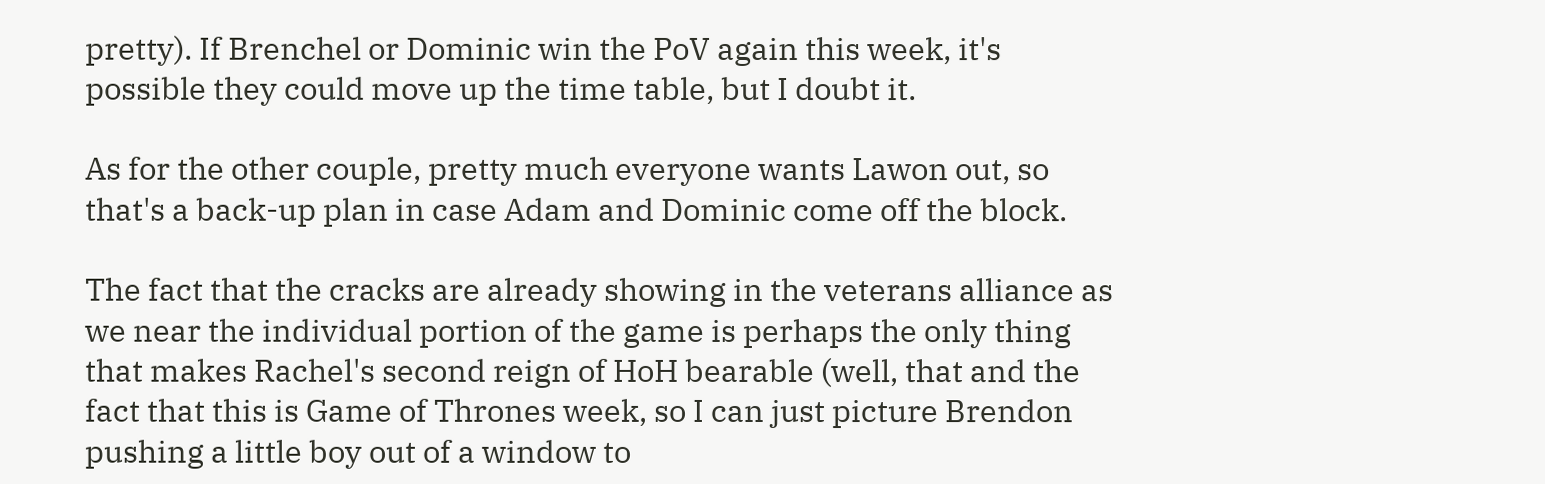pretty). If Brenchel or Dominic win the PoV again this week, it's possible they could move up the time table, but I doubt it.

As for the other couple, pretty much everyone wants Lawon out, so that's a back-up plan in case Adam and Dominic come off the block.

The fact that the cracks are already showing in the veterans alliance as we near the individual portion of the game is perhaps the only thing that makes Rachel's second reign of HoH bearable (well, that and the fact that this is Game of Thrones week, so I can just picture Brendon pushing a little boy out of a window to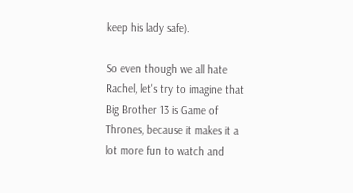keep his lady safe).

So even though we all hate Rachel, let's try to imagine that Big Brother 13 is Game of Thrones, because it makes it a lot more fun to watch and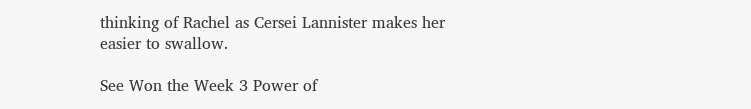thinking of Rachel as Cersei Lannister makes her easier to swallow.

See Won the Week 3 Power of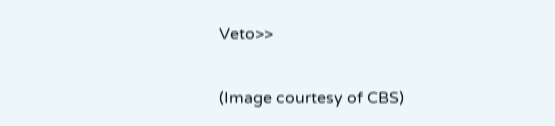Veto>>

(Image courtesy of CBS)